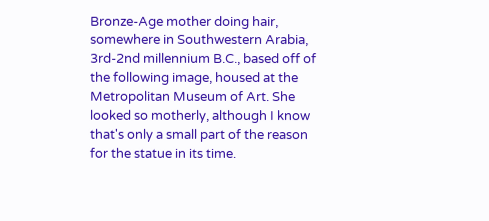Bronze-Age mother doing hair, somewhere in Southwestern Arabia, 3rd-2nd millennium B.C., based off of the following image, housed at the Metropolitan Museum of Art. She looked so motherly, although I know that's only a small part of the reason for the statue in its time.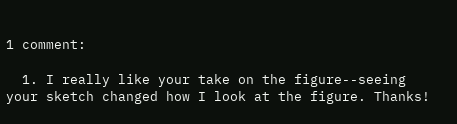1 comment:

  1. I really like your take on the figure--seeing your sketch changed how I look at the figure. Thanks!